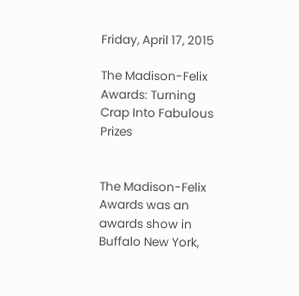Friday, April 17, 2015

The Madison-Felix Awards: Turning Crap Into Fabulous Prizes


The Madison-Felix Awards was an awards show in Buffalo New York,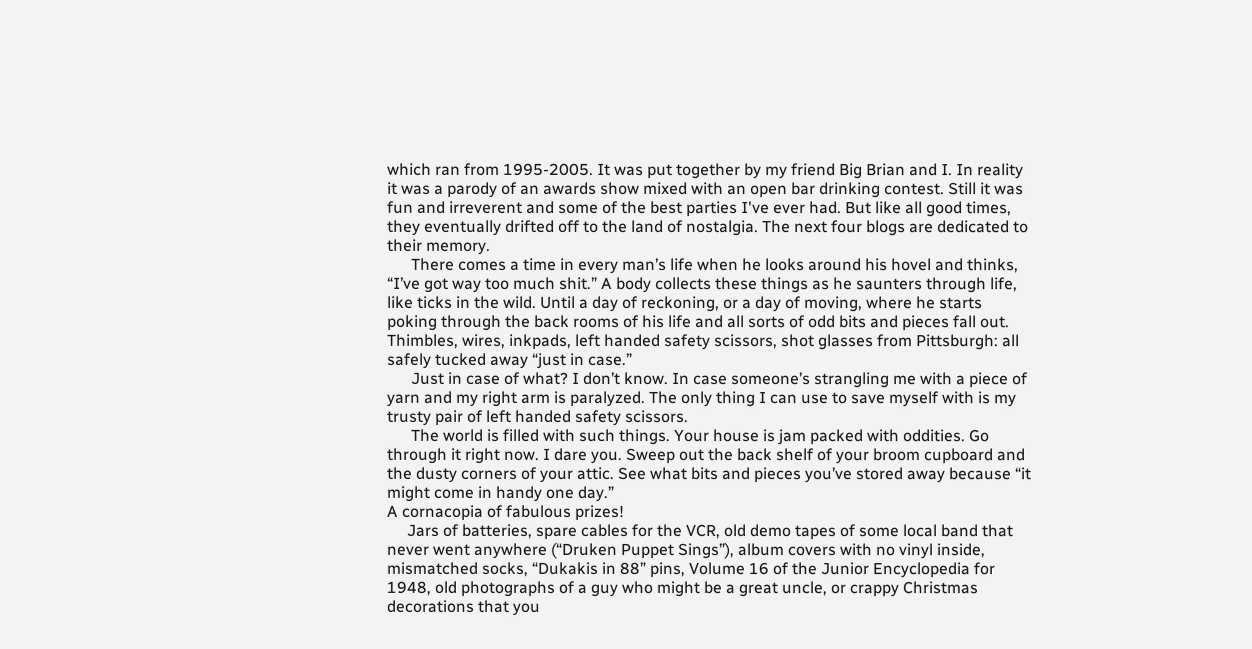which ran from 1995-2005. It was put together by my friend Big Brian and I. In reality it was a parody of an awards show mixed with an open bar drinking contest. Still it was fun and irreverent and some of the best parties I've ever had. But like all good times, they eventually drifted off to the land of nostalgia. The next four blogs are dedicated to their memory.
      There comes a time in every man’s life when he looks around his hovel and thinks, “I’ve got way too much shit.” A body collects these things as he saunters through life, like ticks in the wild. Until a day of reckoning, or a day of moving, where he starts poking through the back rooms of his life and all sorts of odd bits and pieces fall out. Thimbles, wires, inkpads, left handed safety scissors, shot glasses from Pittsburgh: all safely tucked away “just in case.”
      Just in case of what? I don’t know. In case someone’s strangling me with a piece of yarn and my right arm is paralyzed. The only thing I can use to save myself with is my trusty pair of left handed safety scissors.
      The world is filled with such things. Your house is jam packed with oddities. Go through it right now. I dare you. Sweep out the back shelf of your broom cupboard and the dusty corners of your attic. See what bits and pieces you’ve stored away because “it might come in handy one day.”
A cornacopia of fabulous prizes!
     Jars of batteries, spare cables for the VCR, old demo tapes of some local band that never went anywhere (“Druken Puppet Sings”), album covers with no vinyl inside, mismatched socks, “Dukakis in 88” pins, Volume 16 of the Junior Encyclopedia for 1948, old photographs of a guy who might be a great uncle, or crappy Christmas decorations that you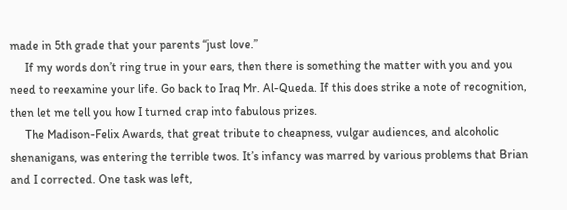made in 5th grade that your parents “just love.”
     If my words don’t ring true in your ears, then there is something the matter with you and you need to reexamine your life. Go back to Iraq Mr. Al-Queda. If this does strike a note of recognition, then let me tell you how I turned crap into fabulous prizes.
     The Madison-Felix Awards, that great tribute to cheapness, vulgar audiences, and alcoholic shenanigans, was entering the terrible twos. It’s infancy was marred by various problems that Brian and I corrected. One task was left,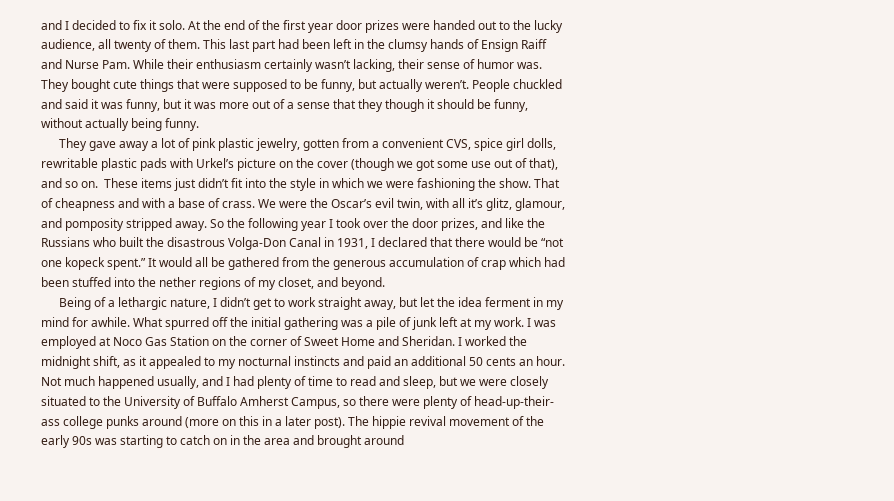and I decided to fix it solo. At the end of the first year door prizes were handed out to the lucky audience, all twenty of them. This last part had been left in the clumsy hands of Ensign Raiff and Nurse Pam. While their enthusiasm certainly wasn’t lacking, their sense of humor was. They bought cute things that were supposed to be funny, but actually weren’t. People chuckled and said it was funny, but it was more out of a sense that they though it should be funny, without actually being funny.
      They gave away a lot of pink plastic jewelry, gotten from a convenient CVS, spice girl dolls, rewritable plastic pads with Urkel’s picture on the cover (though we got some use out of that), and so on.  These items just didn’t fit into the style in which we were fashioning the show. That of cheapness and with a base of crass. We were the Oscar’s evil twin, with all it’s glitz, glamour, and pomposity stripped away. So the following year I took over the door prizes, and like the Russians who built the disastrous Volga-Don Canal in 1931, I declared that there would be “not one kopeck spent.” It would all be gathered from the generous accumulation of crap which had been stuffed into the nether regions of my closet, and beyond.
      Being of a lethargic nature, I didn’t get to work straight away, but let the idea ferment in my mind for awhile. What spurred off the initial gathering was a pile of junk left at my work. I was employed at Noco Gas Station on the corner of Sweet Home and Sheridan. I worked the midnight shift, as it appealed to my nocturnal instincts and paid an additional 50 cents an hour. Not much happened usually, and I had plenty of time to read and sleep, but we were closely situated to the University of Buffalo Amherst Campus, so there were plenty of head-up-their-ass college punks around (more on this in a later post). The hippie revival movement of the early 90s was starting to catch on in the area and brought around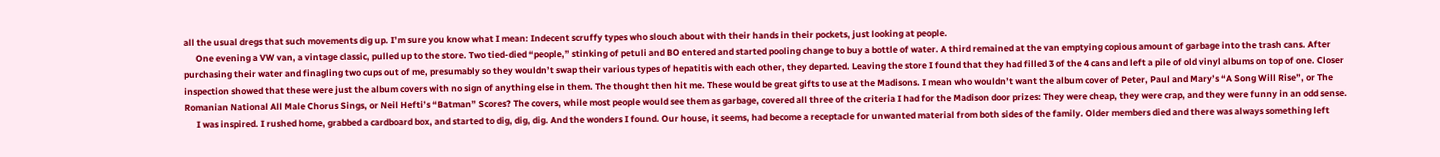all the usual dregs that such movements dig up. I’m sure you know what I mean: Indecent scruffy types who slouch about with their hands in their pockets, just looking at people.
      One evening a VW van, a vintage classic, pulled up to the store. Two tied-died “people,” stinking of petuli and BO entered and started pooling change to buy a bottle of water. A third remained at the van emptying copious amount of garbage into the trash cans. After purchasing their water and finagling two cups out of me, presumably so they wouldn’t swap their various types of hepatitis with each other, they departed. Leaving the store I found that they had filled 3 of the 4 cans and left a pile of old vinyl albums on top of one. Closer inspection showed that these were just the album covers with no sign of anything else in them. The thought then hit me. These would be great gifts to use at the Madisons. I mean who wouldn’t want the album cover of Peter, Paul and Mary’s “A Song Will Rise”, or The Romanian National All Male Chorus Sings, or Neil Hefti’s “Batman” Scores? The covers, while most people would see them as garbage, covered all three of the criteria I had for the Madison door prizes: They were cheap, they were crap, and they were funny in an odd sense.
      I was inspired. I rushed home, grabbed a cardboard box, and started to dig, dig, dig. And the wonders I found. Our house, it seems, had become a receptacle for unwanted material from both sides of the family. Older members died and there was always something left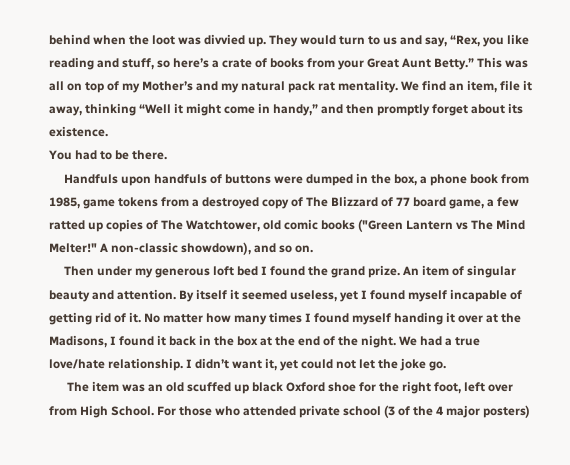behind when the loot was divvied up. They would turn to us and say, “Rex, you like reading and stuff, so here’s a crate of books from your Great Aunt Betty.” This was all on top of my Mother’s and my natural pack rat mentality. We find an item, file it away, thinking “Well it might come in handy,” and then promptly forget about its existence.
You had to be there.
     Handfuls upon handfuls of buttons were dumped in the box, a phone book from 1985, game tokens from a destroyed copy of The Blizzard of 77 board game, a few ratted up copies of The Watchtower, old comic books ("Green Lantern vs The Mind Melter!" A non-classic showdown), and so on.
     Then under my generous loft bed I found the grand prize. An item of singular beauty and attention. By itself it seemed useless, yet I found myself incapable of getting rid of it. No matter how many times I found myself handing it over at the Madisons, I found it back in the box at the end of the night. We had a true love/hate relationship. I didn’t want it, yet could not let the joke go.
      The item was an old scuffed up black Oxford shoe for the right foot, left over from High School. For those who attended private school (3 of the 4 major posters)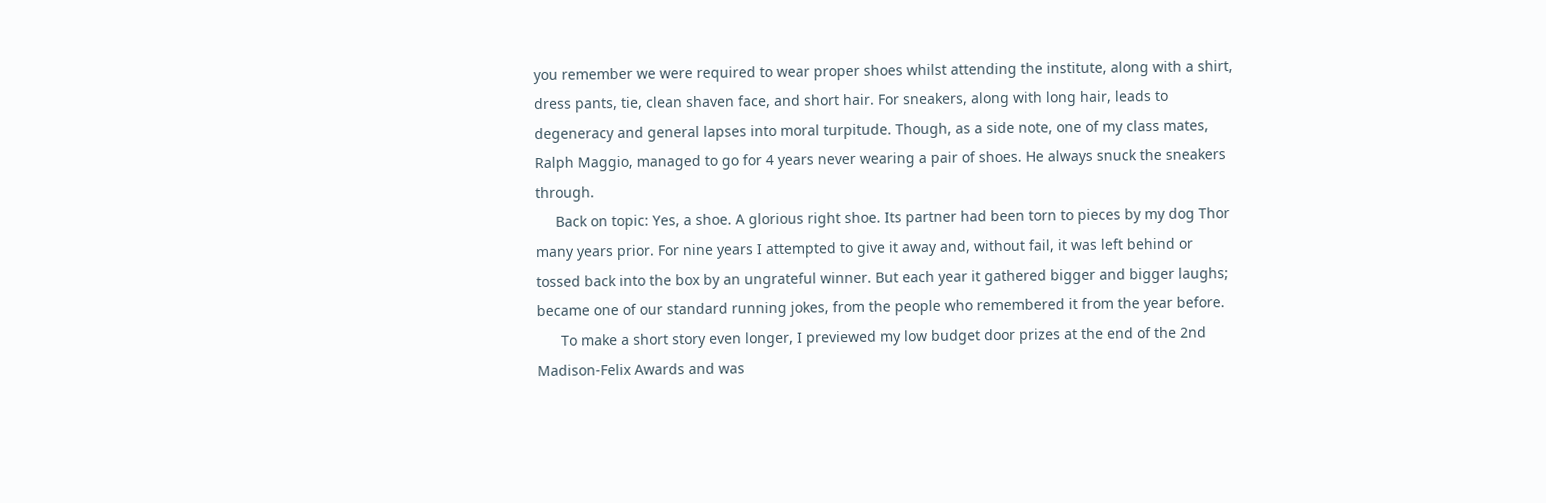you remember we were required to wear proper shoes whilst attending the institute, along with a shirt, dress pants, tie, clean shaven face, and short hair. For sneakers, along with long hair, leads to degeneracy and general lapses into moral turpitude. Though, as a side note, one of my class mates, Ralph Maggio, managed to go for 4 years never wearing a pair of shoes. He always snuck the sneakers through.
     Back on topic: Yes, a shoe. A glorious right shoe. Its partner had been torn to pieces by my dog Thor many years prior. For nine years I attempted to give it away and, without fail, it was left behind or tossed back into the box by an ungrateful winner. But each year it gathered bigger and bigger laughs; became one of our standard running jokes, from the people who remembered it from the year before.
      To make a short story even longer, I previewed my low budget door prizes at the end of the 2nd Madison-Felix Awards and was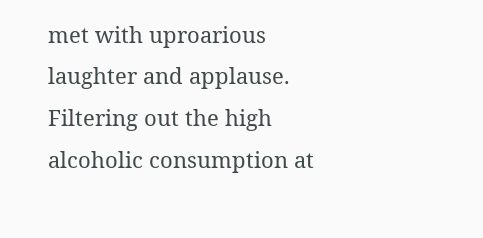met with uproarious laughter and applause. Filtering out the high alcoholic consumption at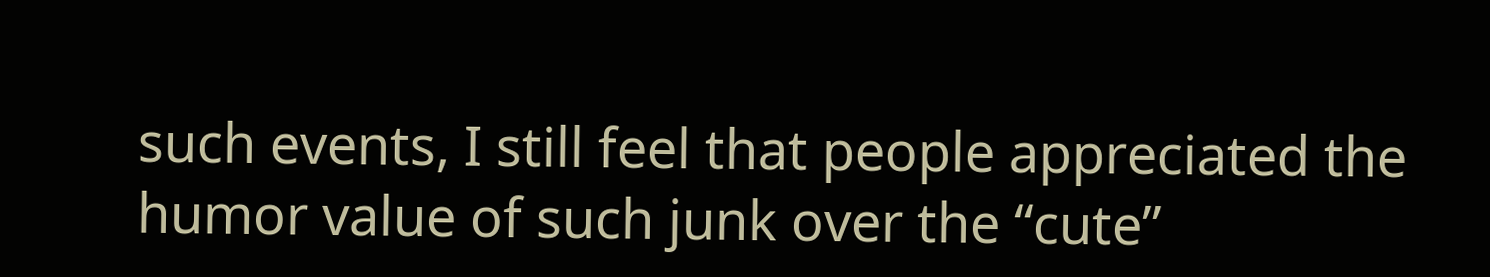such events, I still feel that people appreciated the humor value of such junk over the “cute”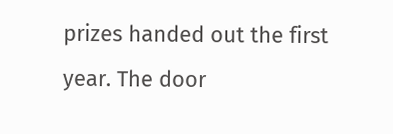prizes handed out the first year. The door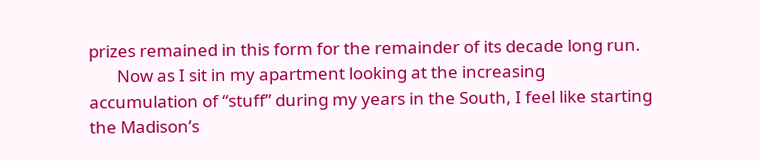prizes remained in this form for the remainder of its decade long run.
       Now as I sit in my apartment looking at the increasing accumulation of “stuff” during my years in the South, I feel like starting the Madison’s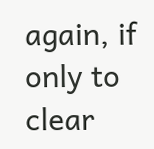again, if only to clear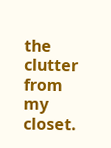the clutter from my closet.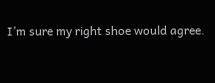I’m sure my right shoe would agree.